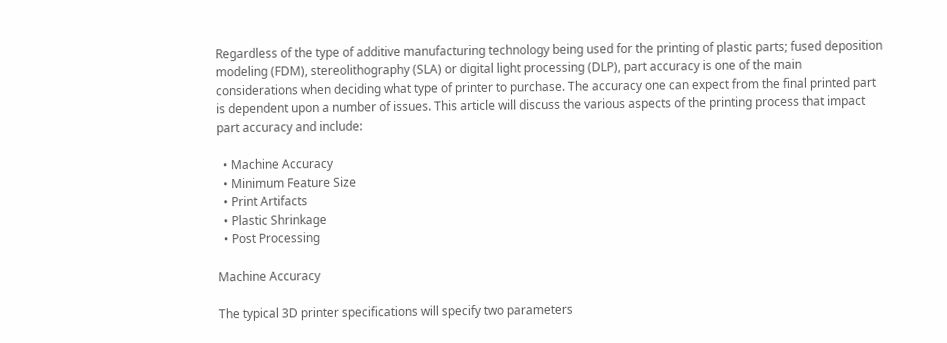Regardless of the type of additive manufacturing technology being used for the printing of plastic parts; fused deposition modeling (FDM), stereolithography (SLA) or digital light processing (DLP), part accuracy is one of the main considerations when deciding what type of printer to purchase. The accuracy one can expect from the final printed part is dependent upon a number of issues. This article will discuss the various aspects of the printing process that impact part accuracy and include:

  • Machine Accuracy
  • Minimum Feature Size
  • Print Artifacts
  • Plastic Shrinkage
  • Post Processing

Machine Accuracy

The typical 3D printer specifications will specify two parameters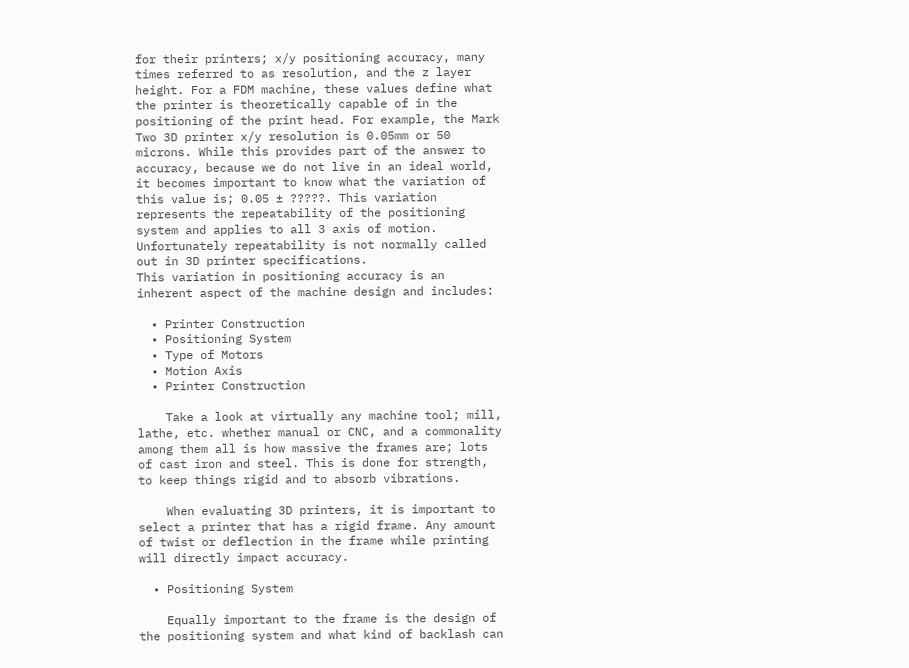for their printers; x/y positioning accuracy, many times referred to as resolution, and the z layer height. For a FDM machine, these values define what the printer is theoretically capable of in the positioning of the print head. For example, the Mark Two 3D printer x/y resolution is 0.05mm or 50 microns. While this provides part of the answer to accuracy, because we do not live in an ideal world, it becomes important to know what the variation of this value is; 0.05 ± ?????. This variation represents the repeatability of the positioning system and applies to all 3 axis of motion. Unfortunately repeatability is not normally called out in 3D printer specifications.
This variation in positioning accuracy is an inherent aspect of the machine design and includes:

  • Printer Construction
  • Positioning System
  • Type of Motors
  • Motion Axis
  • Printer Construction

    Take a look at virtually any machine tool; mill, lathe, etc. whether manual or CNC, and a commonality among them all is how massive the frames are; lots of cast iron and steel. This is done for strength, to keep things rigid and to absorb vibrations.

    When evaluating 3D printers, it is important to select a printer that has a rigid frame. Any amount of twist or deflection in the frame while printing will directly impact accuracy.

  • Positioning System

    Equally important to the frame is the design of the positioning system and what kind of backlash can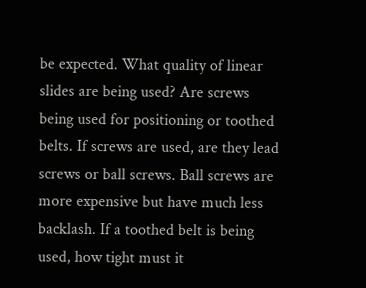be expected. What quality of linear slides are being used? Are screws being used for positioning or toothed belts. If screws are used, are they lead screws or ball screws. Ball screws are more expensive but have much less backlash. If a toothed belt is being used, how tight must it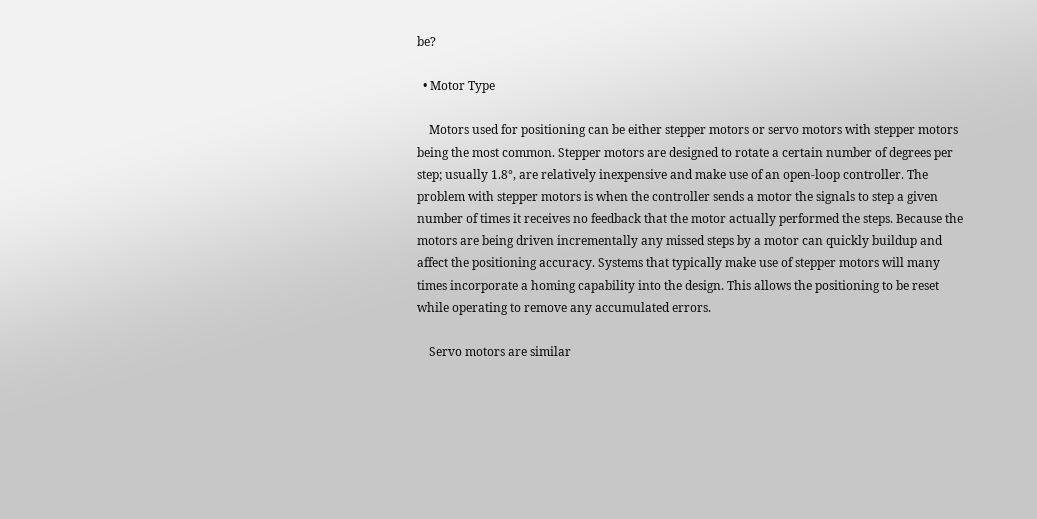be?

  • Motor Type

    Motors used for positioning can be either stepper motors or servo motors with stepper motors being the most common. Stepper motors are designed to rotate a certain number of degrees per step; usually 1.8°, are relatively inexpensive and make use of an open-loop controller. The problem with stepper motors is when the controller sends a motor the signals to step a given number of times it receives no feedback that the motor actually performed the steps. Because the motors are being driven incrementally any missed steps by a motor can quickly buildup and affect the positioning accuracy. Systems that typically make use of stepper motors will many times incorporate a homing capability into the design. This allows the positioning to be reset while operating to remove any accumulated errors.

    Servo motors are similar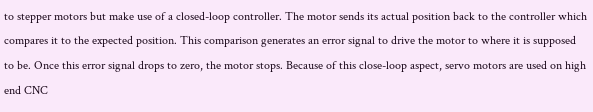to stepper motors but make use of a closed-loop controller. The motor sends its actual position back to the controller which compares it to the expected position. This comparison generates an error signal to drive the motor to where it is supposed to be. Once this error signal drops to zero, the motor stops. Because of this close-loop aspect, servo motors are used on high end CNC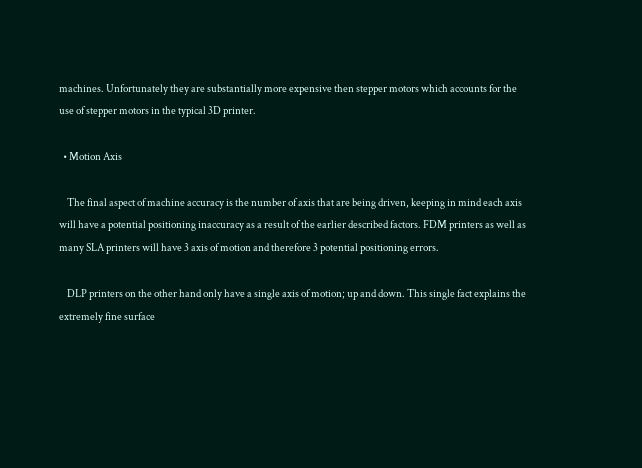machines. Unfortunately they are substantially more expensive then stepper motors which accounts for the use of stepper motors in the typical 3D printer.

  • Motion Axis

    The final aspect of machine accuracy is the number of axis that are being driven, keeping in mind each axis will have a potential positioning inaccuracy as a result of the earlier described factors. FDM printers as well as many SLA printers will have 3 axis of motion and therefore 3 potential positioning errors.

    DLP printers on the other hand only have a single axis of motion; up and down. This single fact explains the extremely fine surface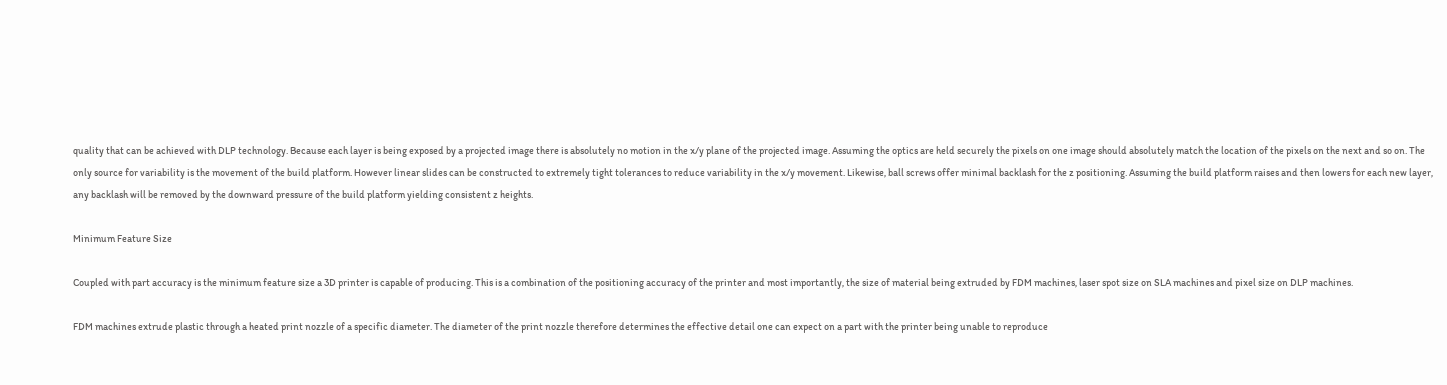quality that can be achieved with DLP technology. Because each layer is being exposed by a projected image there is absolutely no motion in the x/y plane of the projected image. Assuming the optics are held securely the pixels on one image should absolutely match the location of the pixels on the next and so on. The only source for variability is the movement of the build platform. However linear slides can be constructed to extremely tight tolerances to reduce variability in the x/y movement. Likewise, ball screws offer minimal backlash for the z positioning. Assuming the build platform raises and then lowers for each new layer, any backlash will be removed by the downward pressure of the build platform yielding consistent z heights.

Minimum Feature Size

Coupled with part accuracy is the minimum feature size a 3D printer is capable of producing. This is a combination of the positioning accuracy of the printer and most importantly, the size of material being extruded by FDM machines, laser spot size on SLA machines and pixel size on DLP machines.

FDM machines extrude plastic through a heated print nozzle of a specific diameter. The diameter of the print nozzle therefore determines the effective detail one can expect on a part with the printer being unable to reproduce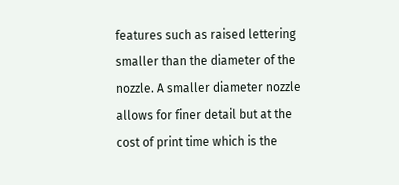features such as raised lettering smaller than the diameter of the nozzle. A smaller diameter nozzle allows for finer detail but at the cost of print time which is the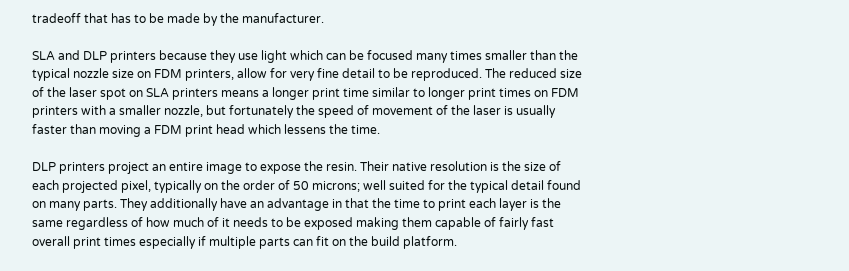tradeoff that has to be made by the manufacturer.

SLA and DLP printers because they use light which can be focused many times smaller than the typical nozzle size on FDM printers, allow for very fine detail to be reproduced. The reduced size of the laser spot on SLA printers means a longer print time similar to longer print times on FDM printers with a smaller nozzle, but fortunately the speed of movement of the laser is usually faster than moving a FDM print head which lessens the time.

DLP printers project an entire image to expose the resin. Their native resolution is the size of each projected pixel, typically on the order of 50 microns; well suited for the typical detail found on many parts. They additionally have an advantage in that the time to print each layer is the same regardless of how much of it needs to be exposed making them capable of fairly fast overall print times especially if multiple parts can fit on the build platform.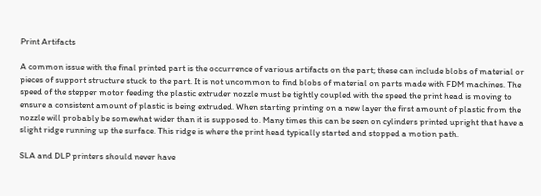Print Artifacts

A common issue with the final printed part is the occurrence of various artifacts on the part; these can include blobs of material or pieces of support structure stuck to the part. It is not uncommon to find blobs of material on parts made with FDM machines. The speed of the stepper motor feeding the plastic extruder nozzle must be tightly coupled with the speed the print head is moving to ensure a consistent amount of plastic is being extruded. When starting printing on a new layer the first amount of plastic from the nozzle will probably be somewhat wider than it is supposed to. Many times this can be seen on cylinders printed upright that have a slight ridge running up the surface. This ridge is where the print head typically started and stopped a motion path.

SLA and DLP printers should never have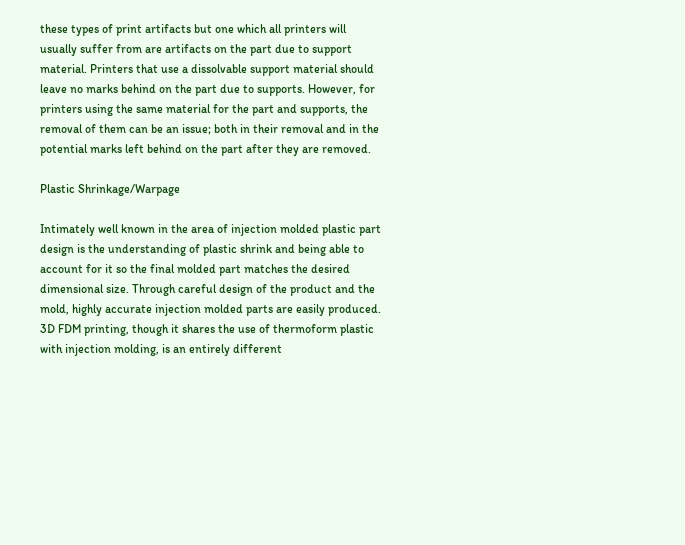these types of print artifacts but one which all printers will usually suffer from are artifacts on the part due to support material. Printers that use a dissolvable support material should leave no marks behind on the part due to supports. However, for printers using the same material for the part and supports, the removal of them can be an issue; both in their removal and in the potential marks left behind on the part after they are removed.

Plastic Shrinkage/Warpage

Intimately well known in the area of injection molded plastic part design is the understanding of plastic shrink and being able to account for it so the final molded part matches the desired dimensional size. Through careful design of the product and the mold, highly accurate injection molded parts are easily produced.
3D FDM printing, though it shares the use of thermoform plastic with injection molding, is an entirely different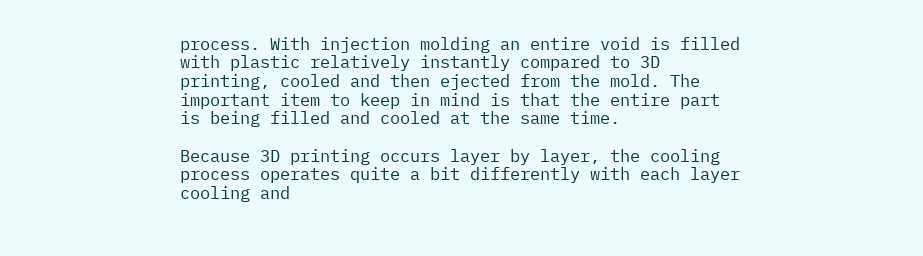process. With injection molding an entire void is filled with plastic relatively instantly compared to 3D printing, cooled and then ejected from the mold. The important item to keep in mind is that the entire part is being filled and cooled at the same time.

Because 3D printing occurs layer by layer, the cooling process operates quite a bit differently with each layer cooling and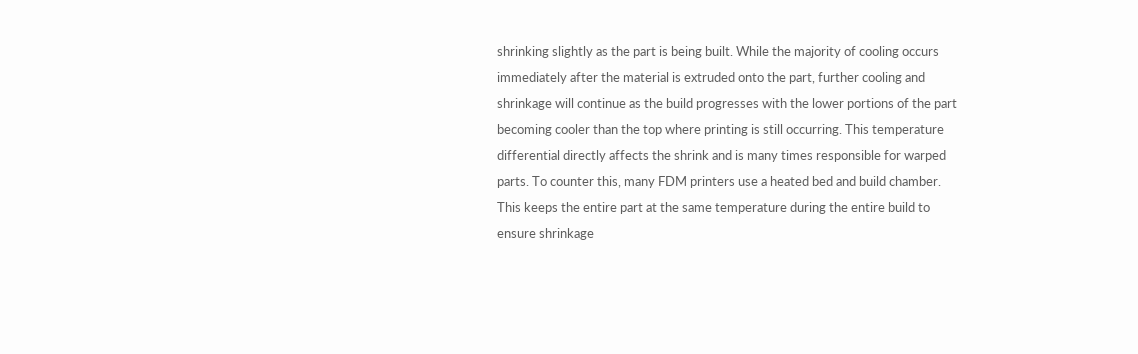shrinking slightly as the part is being built. While the majority of cooling occurs immediately after the material is extruded onto the part, further cooling and shrinkage will continue as the build progresses with the lower portions of the part becoming cooler than the top where printing is still occurring. This temperature differential directly affects the shrink and is many times responsible for warped parts. To counter this, many FDM printers use a heated bed and build chamber. This keeps the entire part at the same temperature during the entire build to ensure shrinkage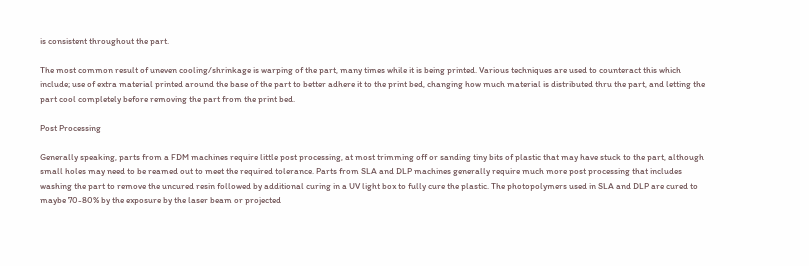is consistent throughout the part.

The most common result of uneven cooling/shrinkage is warping of the part, many times while it is being printed. Various techniques are used to counteract this which include; use of extra material printed around the base of the part to better adhere it to the print bed, changing how much material is distributed thru the part, and letting the part cool completely before removing the part from the print bed.

Post Processing

Generally speaking, parts from a FDM machines require little post processing, at most trimming off or sanding tiny bits of plastic that may have stuck to the part, although small holes may need to be reamed out to meet the required tolerance. Parts from SLA and DLP machines generally require much more post processing that includes washing the part to remove the uncured resin followed by additional curing in a UV light box to fully cure the plastic. The photopolymers used in SLA and DLP are cured to maybe 70-80% by the exposure by the laser beam or projected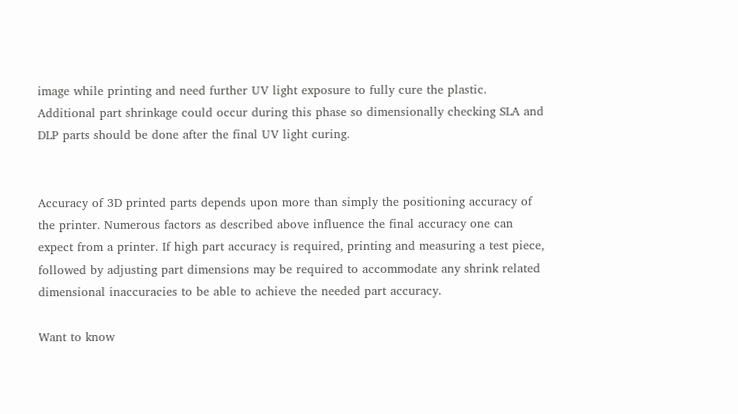image while printing and need further UV light exposure to fully cure the plastic. Additional part shrinkage could occur during this phase so dimensionally checking SLA and DLP parts should be done after the final UV light curing.


Accuracy of 3D printed parts depends upon more than simply the positioning accuracy of the printer. Numerous factors as described above influence the final accuracy one can expect from a printer. If high part accuracy is required, printing and measuring a test piece, followed by adjusting part dimensions may be required to accommodate any shrink related dimensional inaccuracies to be able to achieve the needed part accuracy.

Want to know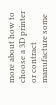more about how to choose a 3D printer or contract manufacture some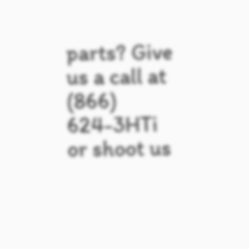parts? Give us a call at (866) 624-3HTi or shoot us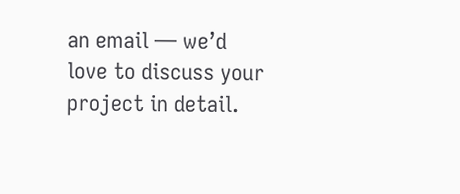an email — we’d love to discuss your project in detail.